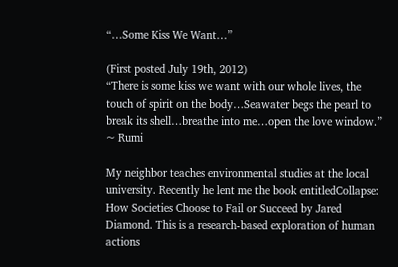“…Some Kiss We Want…”

(First posted July 19th, 2012)
“There is some kiss we want with our whole lives, the touch of spirit on the body…Seawater begs the pearl to break its shell…breathe into me…open the love window.” ~ Rumi

My neighbor teaches environmental studies at the local university. Recently he lent me the book entitledCollapse: How Societies Choose to Fail or Succeed by Jared Diamond. This is a research-based exploration of human actions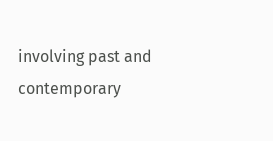involving past and contemporary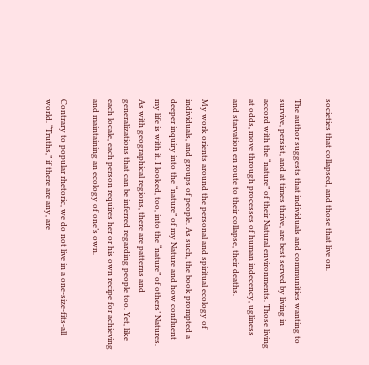societies that collapsed, and those that live on.

The author suggests that individuals and communities wanting to survive, persist, and at times thrive, are best served by living in accord with the “nature” of their Natural environments. Those living at odds, move through processes of human indecency, ugliness and starvation en route to their collapse, their deaths.

My work orients around the personal and spiritual ecology of individuals, and groups of people. As such, the book prompted a deeper inquiry into the “nature” of my Nature and how confluent my life is with it. I looked, too, into the “nature” of others’ Natures. As with geographical regions, there are patterns and generalizations that can be inferred regarding people too. Yet, like each locale, each person requires her or his own recipe for achieving and maintaining an ecology of one’s own.

Contrary to popular rhetoric, we do not live in a one-size-fits-all world. “Truths,” if there are any, are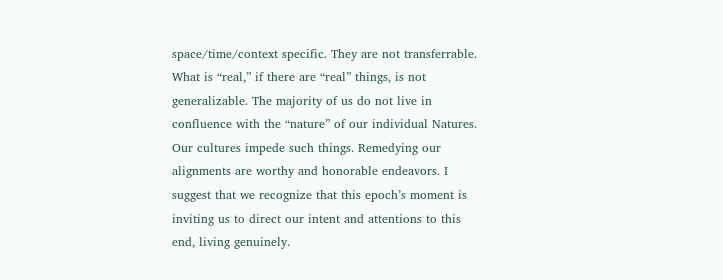space/time/context specific. They are not transferrable. What is “real,” if there are “real” things, is not generalizable. The majority of us do not live in confluence with the “nature” of our individual Natures. Our cultures impede such things. Remedying our alignments are worthy and honorable endeavors. I suggest that we recognize that this epoch’s moment is inviting us to direct our intent and attentions to this end, living genuinely.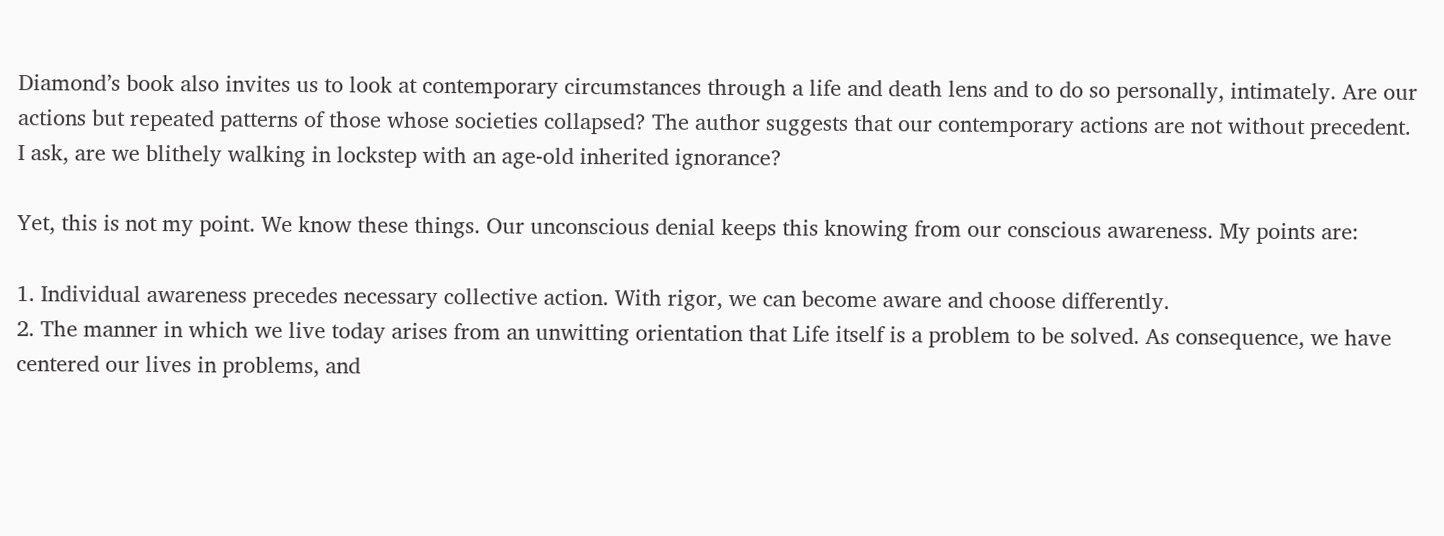Diamond’s book also invites us to look at contemporary circumstances through a life and death lens and to do so personally, intimately. Are our actions but repeated patterns of those whose societies collapsed? The author suggests that our contemporary actions are not without precedent. I ask, are we blithely walking in lockstep with an age-old inherited ignorance?

Yet, this is not my point. We know these things. Our unconscious denial keeps this knowing from our conscious awareness. My points are:

1. Individual awareness precedes necessary collective action. With rigor, we can become aware and choose differently.
2. The manner in which we live today arises from an unwitting orientation that Life itself is a problem to be solved. As consequence, we have centered our lives in problems, and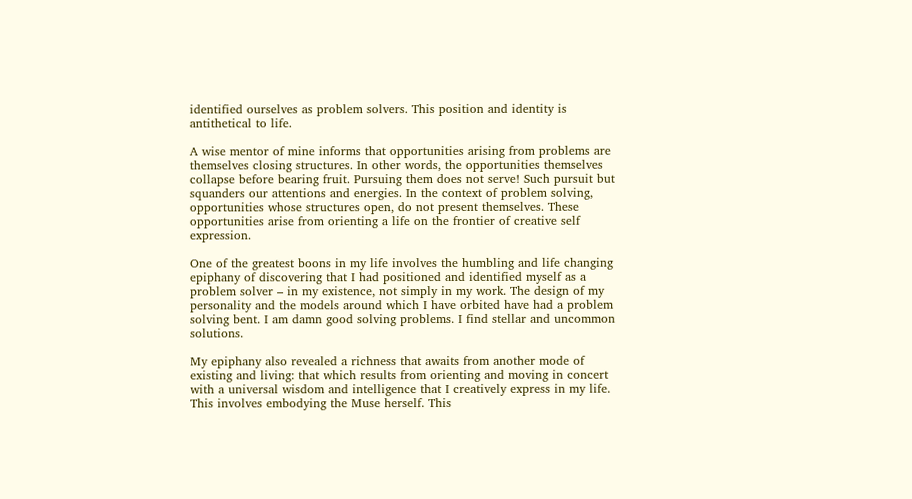identified ourselves as problem solvers. This position and identity is antithetical to life.

A wise mentor of mine informs that opportunities arising from problems are themselves closing structures. In other words, the opportunities themselves collapse before bearing fruit. Pursuing them does not serve! Such pursuit but squanders our attentions and energies. In the context of problem solving, opportunities whose structures open, do not present themselves. These opportunities arise from orienting a life on the frontier of creative self expression.

One of the greatest boons in my life involves the humbling and life changing epiphany of discovering that I had positioned and identified myself as a problem solver – in my existence, not simply in my work. The design of my personality and the models around which I have orbited have had a problem solving bent. I am damn good solving problems. I find stellar and uncommon solutions.

My epiphany also revealed a richness that awaits from another mode of existing and living: that which results from orienting and moving in concert with a universal wisdom and intelligence that I creatively express in my life. This involves embodying the Muse herself. This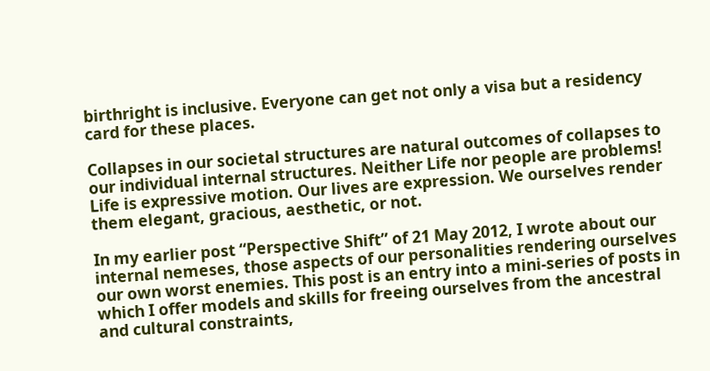birthright is inclusive. Everyone can get not only a visa but a residency card for these places.

Collapses in our societal structures are natural outcomes of collapses to our individual internal structures. Neither Life nor people are problems! Life is expressive motion. Our lives are expression. We ourselves render them elegant, gracious, aesthetic, or not.

In my earlier post “Perspective Shift” of 21 May 2012, I wrote about our internal nemeses, those aspects of our personalities rendering ourselves our own worst enemies. This post is an entry into a mini-series of posts in which I offer models and skills for freeing ourselves from the ancestral and cultural constraints,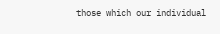those which our individual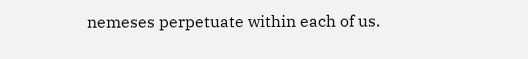nemeses perpetuate within each of us.